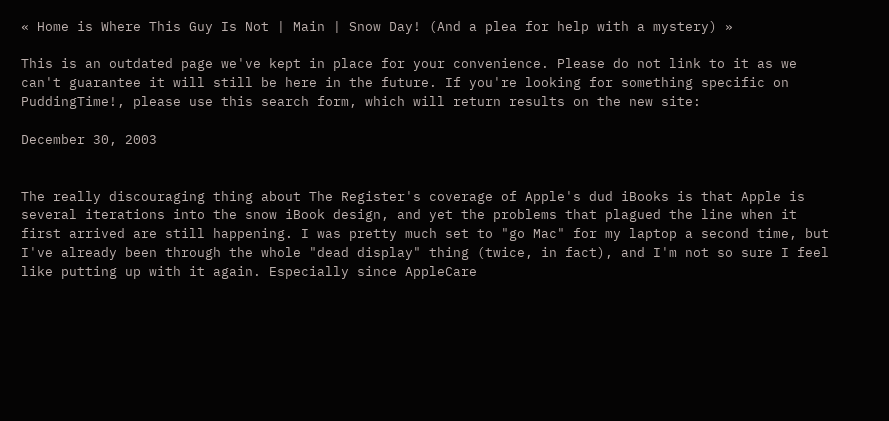« Home is Where This Guy Is Not | Main | Snow Day! (And a plea for help with a mystery) »

This is an outdated page we've kept in place for your convenience. Please do not link to it as we can't guarantee it will still be here in the future. If you're looking for something specific on PuddingTime!, please use this search form, which will return results on the new site:

December 30, 2003


The really discouraging thing about The Register's coverage of Apple's dud iBooks is that Apple is several iterations into the snow iBook design, and yet the problems that plagued the line when it first arrived are still happening. I was pretty much set to "go Mac" for my laptop a second time, but I've already been through the whole "dead display" thing (twice, in fact), and I'm not so sure I feel like putting up with it again. Especially since AppleCare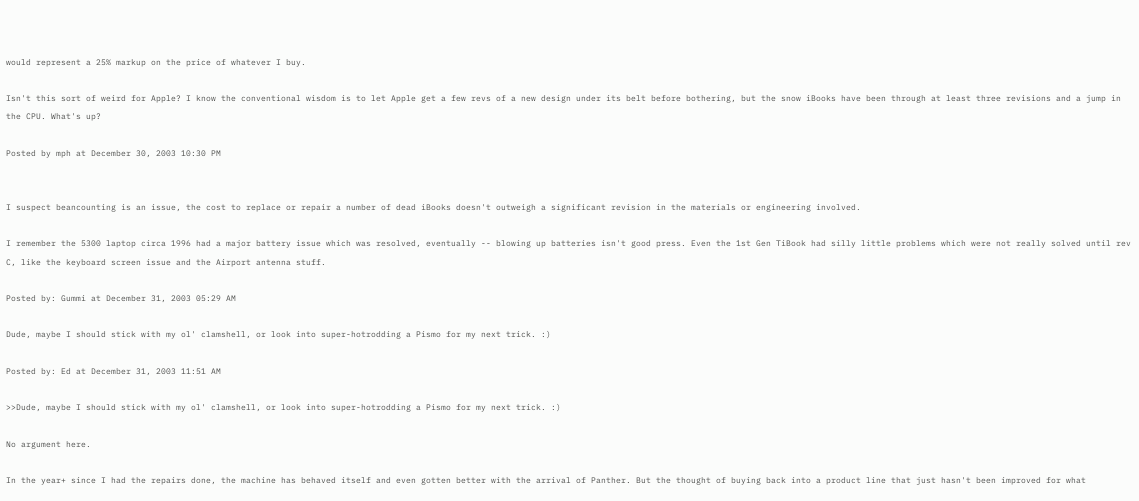would represent a 25% markup on the price of whatever I buy.

Isn't this sort of weird for Apple? I know the conventional wisdom is to let Apple get a few revs of a new design under its belt before bothering, but the snow iBooks have been through at least three revisions and a jump in the CPU. What's up?

Posted by mph at December 30, 2003 10:30 PM


I suspect beancounting is an issue, the cost to replace or repair a number of dead iBooks doesn't outweigh a significant revision in the materials or engineering involved.

I remember the 5300 laptop circa 1996 had a major battery issue which was resolved, eventually -- blowing up batteries isn't good press. Even the 1st Gen TiBook had silly little problems which were not really solved until rev C, like the keyboard screen issue and the Airport antenna stuff.

Posted by: Gummi at December 31, 2003 05:29 AM

Dude, maybe I should stick with my ol' clamshell, or look into super-hotrodding a Pismo for my next trick. :)

Posted by: Ed at December 31, 2003 11:51 AM

>>Dude, maybe I should stick with my ol' clamshell, or look into super-hotrodding a Pismo for my next trick. :)

No argument here.

In the year+ since I had the repairs done, the machine has behaved itself and even gotten better with the arrival of Panther. But the thought of buying back into a product line that just hasn't been improved for what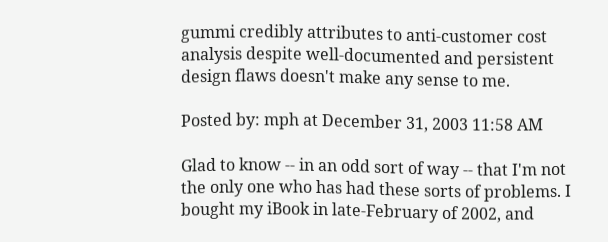gummi credibly attributes to anti-customer cost analysis despite well-documented and persistent design flaws doesn't make any sense to me.

Posted by: mph at December 31, 2003 11:58 AM

Glad to know -- in an odd sort of way -- that I'm not the only one who has had these sorts of problems. I bought my iBook in late-February of 2002, and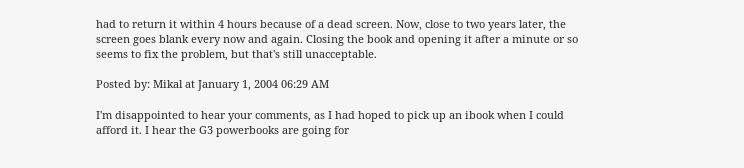had to return it within 4 hours because of a dead screen. Now, close to two years later, the screen goes blank every now and again. Closing the book and opening it after a minute or so seems to fix the problem, but that's still unacceptable.

Posted by: Mikal at January 1, 2004 06:29 AM

I'm disappointed to hear your comments, as I had hoped to pick up an ibook when I could afford it. I hear the G3 powerbooks are going for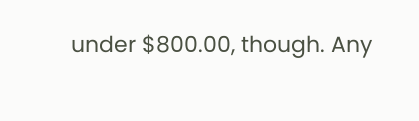under $800.00, though. Any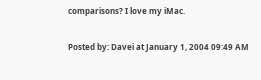comparisons? I love my iMac.

Posted by: Davei at January 1, 2004 09:49 AM